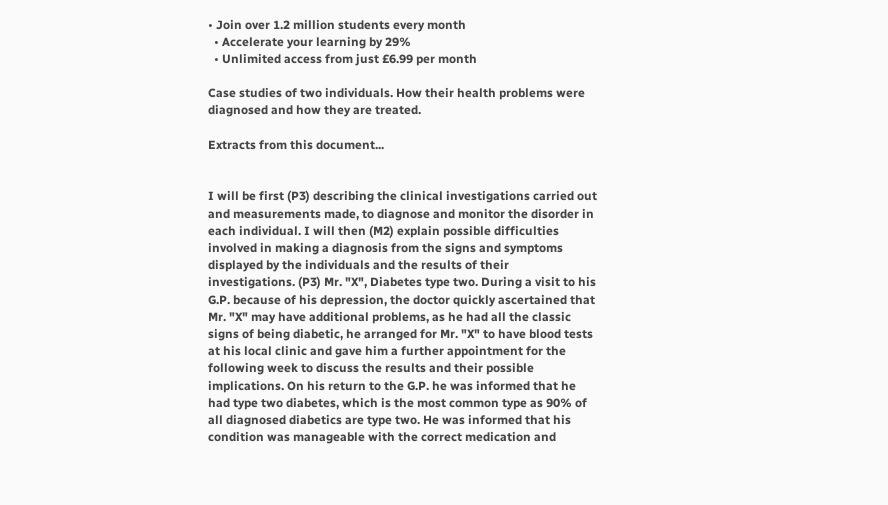• Join over 1.2 million students every month
  • Accelerate your learning by 29%
  • Unlimited access from just £6.99 per month

Case studies of two individuals. How their health problems were diagnosed and how they are treated.

Extracts from this document...


I will be first (P3) describing the clinical investigations carried out and measurements made, to diagnose and monitor the disorder in each individual. I will then (M2) explain possible difficulties involved in making a diagnosis from the signs and symptoms displayed by the individuals and the results of their investigations. (P3) Mr. "X", Diabetes type two. During a visit to his G.P. because of his depression, the doctor quickly ascertained that Mr. "X" may have additional problems, as he had all the classic signs of being diabetic, he arranged for Mr. "X" to have blood tests at his local clinic and gave him a further appointment for the following week to discuss the results and their possible implications. On his return to the G.P. he was informed that he had type two diabetes, which is the most common type as 90% of all diagnosed diabetics are type two. He was informed that his condition was manageable with the correct medication and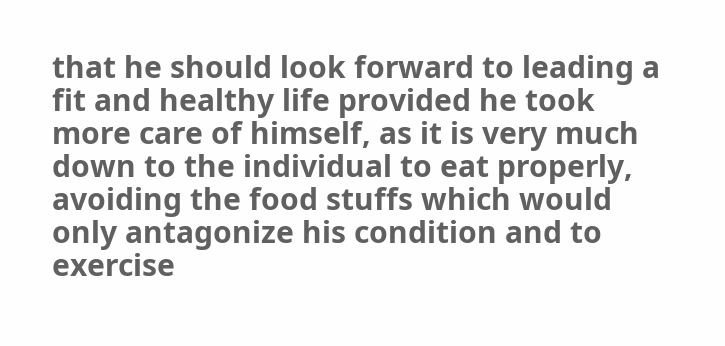that he should look forward to leading a fit and healthy life provided he took more care of himself, as it is very much down to the individual to eat properly, avoiding the food stuffs which would only antagonize his condition and to exercise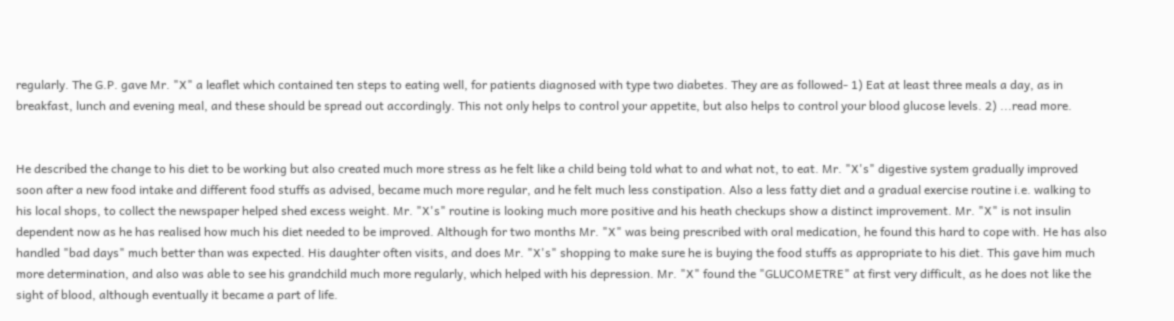regularly. The G.P. gave Mr. "X" a leaflet which contained ten steps to eating well, for patients diagnosed with type two diabetes. They are as followed- 1) Eat at least three meals a day, as in breakfast, lunch and evening meal, and these should be spread out accordingly. This not only helps to control your appetite, but also helps to control your blood glucose levels. 2) ...read more.


He described the change to his diet to be working but also created much more stress as he felt like a child being told what to and what not, to eat. Mr. "X's" digestive system gradually improved soon after a new food intake and different food stuffs as advised, became much more regular, and he felt much less constipation. Also a less fatty diet and a gradual exercise routine i.e. walking to his local shops, to collect the newspaper helped shed excess weight. Mr. "X's" routine is looking much more positive and his heath checkups show a distinct improvement. Mr. "X" is not insulin dependent now as he has realised how much his diet needed to be improved. Although for two months Mr. "X" was being prescribed with oral medication, he found this hard to cope with. He has also handled "bad days" much better than was expected. His daughter often visits, and does Mr. "X's" shopping to make sure he is buying the food stuffs as appropriate to his diet. This gave him much more determination, and also was able to see his grandchild much more regularly, which helped with his depression. Mr. "X" found the "GLUCOMETRE" at first very difficult, as he does not like the sight of blood, although eventually it became a part of life.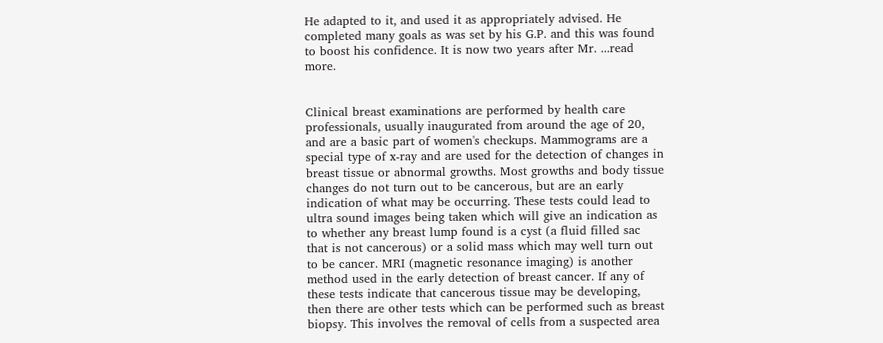He adapted to it, and used it as appropriately advised. He completed many goals as was set by his G.P. and this was found to boost his confidence. It is now two years after Mr. ...read more.


Clinical breast examinations are performed by health care professionals, usually inaugurated from around the age of 20, and are a basic part of women's checkups. Mammograms are a special type of x-ray and are used for the detection of changes in breast tissue or abnormal growths. Most growths and body tissue changes do not turn out to be cancerous, but are an early indication of what may be occurring. These tests could lead to ultra sound images being taken which will give an indication as to whether any breast lump found is a cyst (a fluid filled sac that is not cancerous) or a solid mass which may well turn out to be cancer. MRI (magnetic resonance imaging) is another method used in the early detection of breast cancer. If any of these tests indicate that cancerous tissue may be developing, then there are other tests which can be performed such as breast biopsy. This involves the removal of cells from a suspected area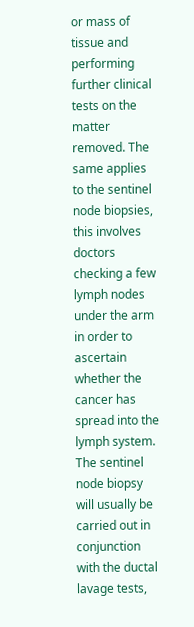or mass of tissue and performing further clinical tests on the matter removed. The same applies to the sentinel node biopsies, this involves doctors checking a few lymph nodes under the arm in order to ascertain whether the cancer has spread into the lymph system. The sentinel node biopsy will usually be carried out in conjunction with the ductal lavage tests,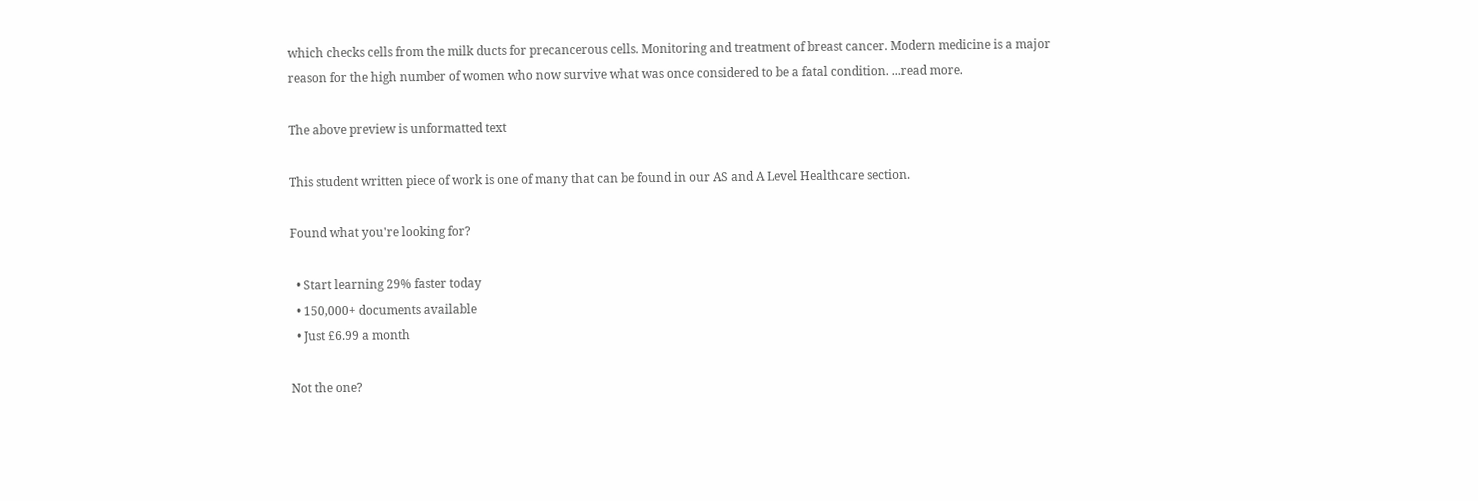which checks cells from the milk ducts for precancerous cells. Monitoring and treatment of breast cancer. Modern medicine is a major reason for the high number of women who now survive what was once considered to be a fatal condition. ...read more.

The above preview is unformatted text

This student written piece of work is one of many that can be found in our AS and A Level Healthcare section.

Found what you're looking for?

  • Start learning 29% faster today
  • 150,000+ documents available
  • Just £6.99 a month

Not the one?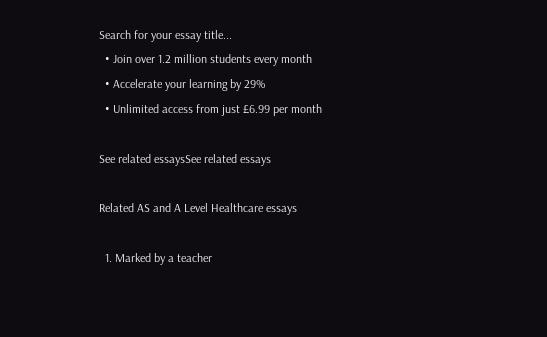Search for your essay title...
  • Join over 1.2 million students every month
  • Accelerate your learning by 29%
  • Unlimited access from just £6.99 per month

See related essaysSee related essays

Related AS and A Level Healthcare essays

  1. Marked by a teacher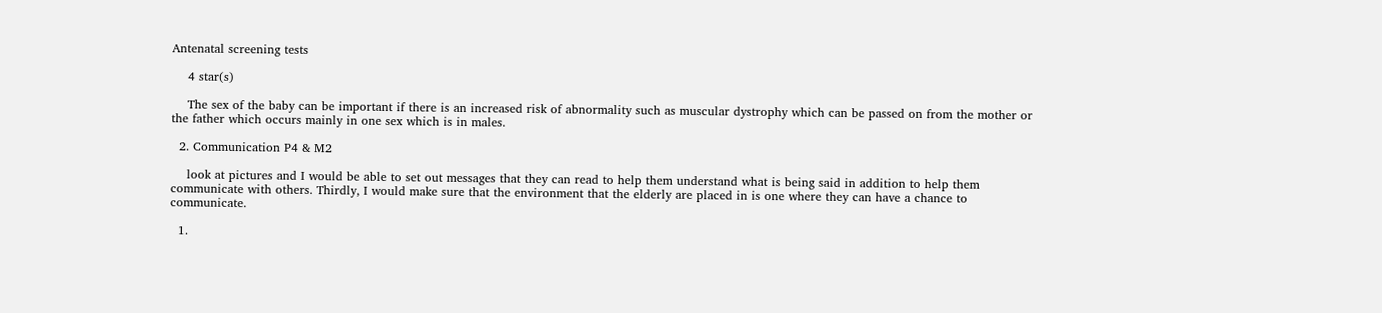Antenatal screening tests

    4 star(s)

    The sex of the baby can be important if there is an increased risk of abnormality such as muscular dystrophy which can be passed on from the mother or the father which occurs mainly in one sex which is in males.

  2. Communication P4 & M2

    look at pictures and I would be able to set out messages that they can read to help them understand what is being said in addition to help them communicate with others. Thirdly, I would make sure that the environment that the elderly are placed in is one where they can have a chance to communicate.

  1.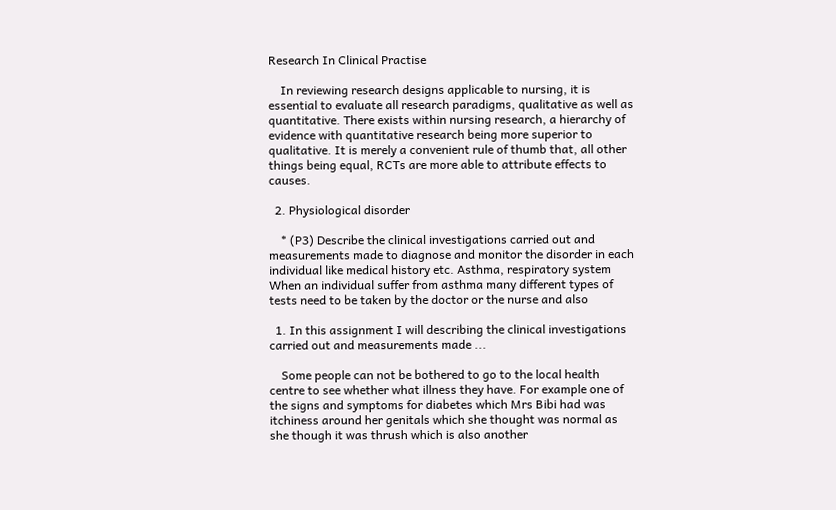Research In Clinical Practise

    In reviewing research designs applicable to nursing, it is essential to evaluate all research paradigms, qualitative as well as quantitative. There exists within nursing research, a hierarchy of evidence with quantitative research being more superior to qualitative. It is merely a convenient rule of thumb that, all other things being equal, RCTs are more able to attribute effects to causes.

  2. Physiological disorder

    * (P3) Describe the clinical investigations carried out and measurements made to diagnose and monitor the disorder in each individual like medical history etc. Asthma, respiratory system When an individual suffer from asthma many different types of tests need to be taken by the doctor or the nurse and also

  1. In this assignment I will describing the clinical investigations carried out and measurements made ...

    Some people can not be bothered to go to the local health centre to see whether what illness they have. For example one of the signs and symptoms for diabetes which Mrs Bibi had was itchiness around her genitals which she thought was normal as she though it was thrush which is also another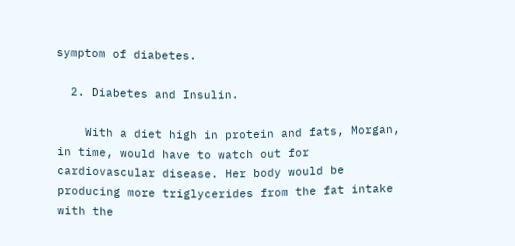symptom of diabetes.

  2. Diabetes and Insulin.

    With a diet high in protein and fats, Morgan, in time, would have to watch out for cardiovascular disease. Her body would be producing more triglycerides from the fat intake with the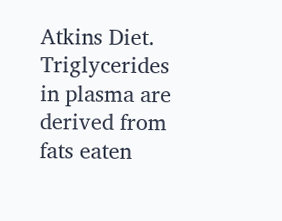Atkins Diet. Triglycerides in plasma are derived from fats eaten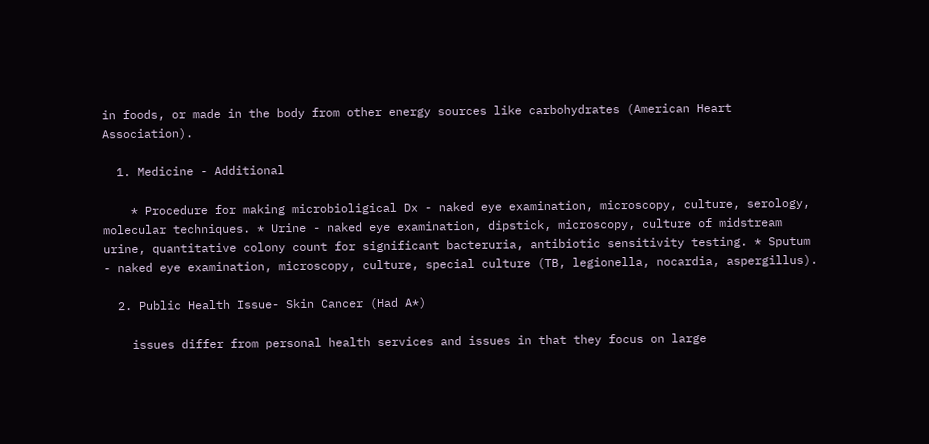in foods, or made in the body from other energy sources like carbohydrates (American Heart Association).

  1. Medicine - Additional

    * Procedure for making microbioligical Dx - naked eye examination, microscopy, culture, serology, molecular techniques. * Urine - naked eye examination, dipstick, microscopy, culture of midstream urine, quantitative colony count for significant bacteruria, antibiotic sensitivity testing. * Sputum - naked eye examination, microscopy, culture, special culture (TB, legionella, nocardia, aspergillus).

  2. Public Health Issue- Skin Cancer (Had A*)

    issues differ from personal health services and issues in that they focus on large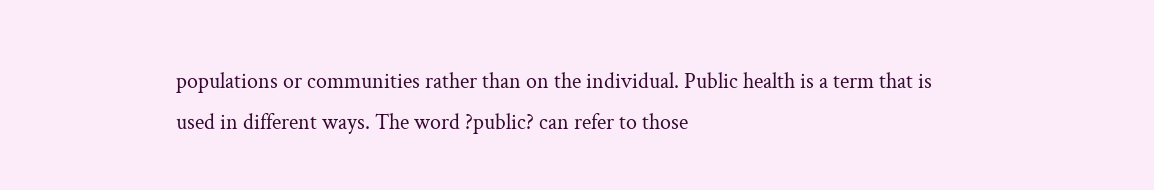populations or communities rather than on the individual. Public health is a term that is used in different ways. The word ?public? can refer to those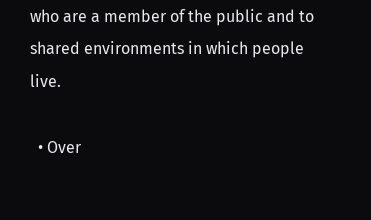who are a member of the public and to shared environments in which people live.

  • Over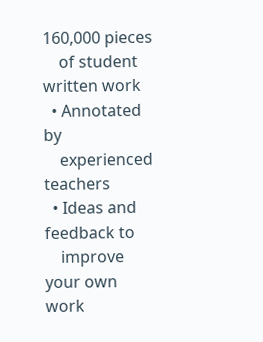160,000 pieces
    of student written work
  • Annotated by
    experienced teachers
  • Ideas and feedback to
    improve your own work